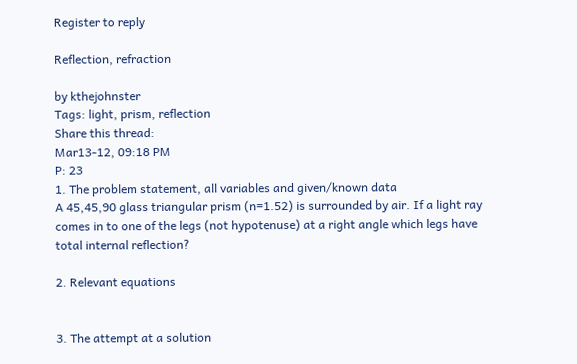Register to reply

Reflection, refraction

by kthejohnster
Tags: light, prism, reflection
Share this thread:
Mar13-12, 09:18 PM
P: 23
1. The problem statement, all variables and given/known data
A 45,45,90 glass triangular prism (n=1.52) is surrounded by air. If a light ray comes in to one of the legs (not hypotenuse) at a right angle which legs have total internal reflection?

2. Relevant equations


3. The attempt at a solution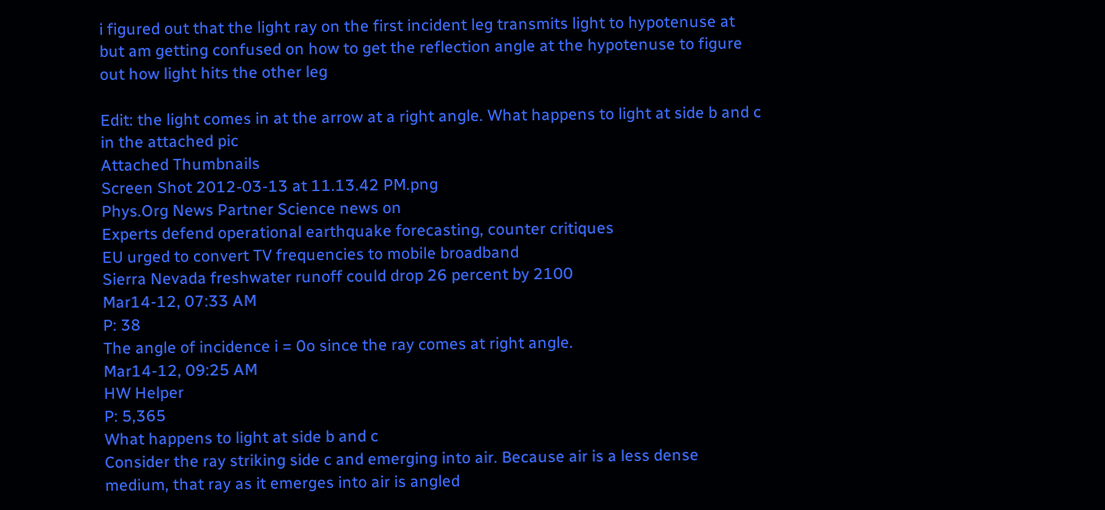i figured out that the light ray on the first incident leg transmits light to hypotenuse at but am getting confused on how to get the reflection angle at the hypotenuse to figure out how light hits the other leg

Edit: the light comes in at the arrow at a right angle. What happens to light at side b and c in the attached pic
Attached Thumbnails
Screen Shot 2012-03-13 at 11.13.42 PM.png
Phys.Org News Partner Science news on
Experts defend operational earthquake forecasting, counter critiques
EU urged to convert TV frequencies to mobile broadband
Sierra Nevada freshwater runoff could drop 26 percent by 2100
Mar14-12, 07:33 AM
P: 38
The angle of incidence i = 0o since the ray comes at right angle.
Mar14-12, 09:25 AM
HW Helper
P: 5,365
What happens to light at side b and c
Consider the ray striking side c and emerging into air. Because air is a less dense medium, that ray as it emerges into air is angled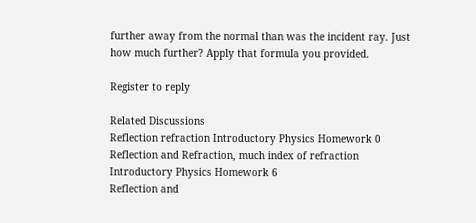further away from the normal than was the incident ray. Just how much further? Apply that formula you provided.

Register to reply

Related Discussions
Reflection refraction Introductory Physics Homework 0
Reflection and Refraction, much index of refraction Introductory Physics Homework 6
Reflection and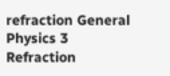refraction General Physics 3
Refraction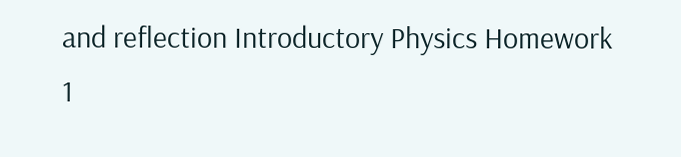and reflection Introductory Physics Homework 1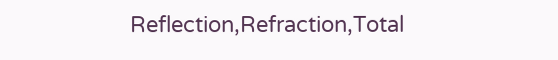Reflection,Refraction,Total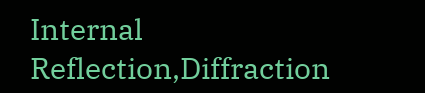Internal Reflection,Diffraction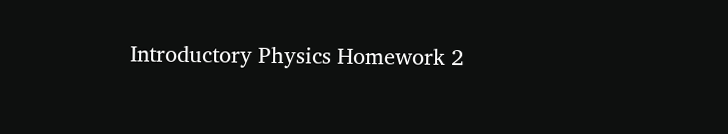Introductory Physics Homework 2